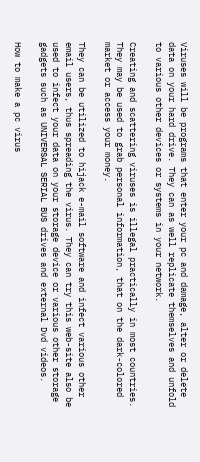Viruses will be programs that enter your pc and damage, alter or delete data on your hard drive. They can as well replicate themselves and unfold to various other devices or systems in your network.

Creating and scattering viruses is illegal practically in most countries. They may be used to grab personal information, that on the dark-colored market or access your money.

They can be utilized to hijack e-mail software and infect various other email users, thus spreading the virus. They can try this web-site also be used to infect your data on your storage device or various other storage gadgets such as UNIVERSAL SERIAL BUS drives and external Dvd videos.

How to make a pc virus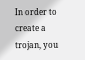In order to create a trojan, you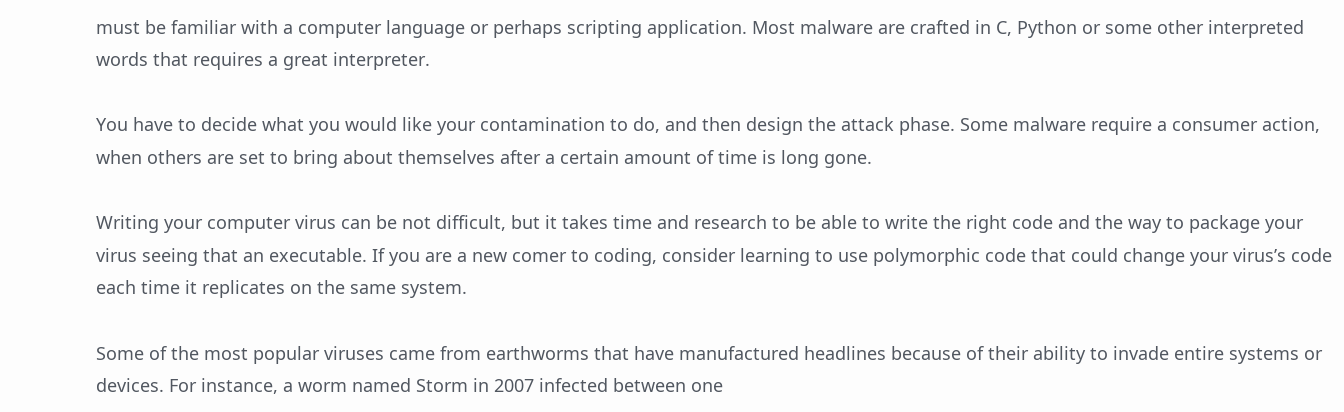must be familiar with a computer language or perhaps scripting application. Most malware are crafted in C, Python or some other interpreted words that requires a great interpreter.

You have to decide what you would like your contamination to do, and then design the attack phase. Some malware require a consumer action, when others are set to bring about themselves after a certain amount of time is long gone.

Writing your computer virus can be not difficult, but it takes time and research to be able to write the right code and the way to package your virus seeing that an executable. If you are a new comer to coding, consider learning to use polymorphic code that could change your virus’s code each time it replicates on the same system.

Some of the most popular viruses came from earthworms that have manufactured headlines because of their ability to invade entire systems or devices. For instance, a worm named Storm in 2007 infected between one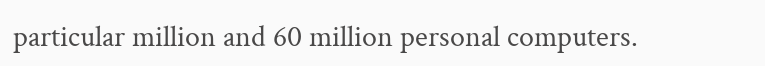particular million and 60 million personal computers.